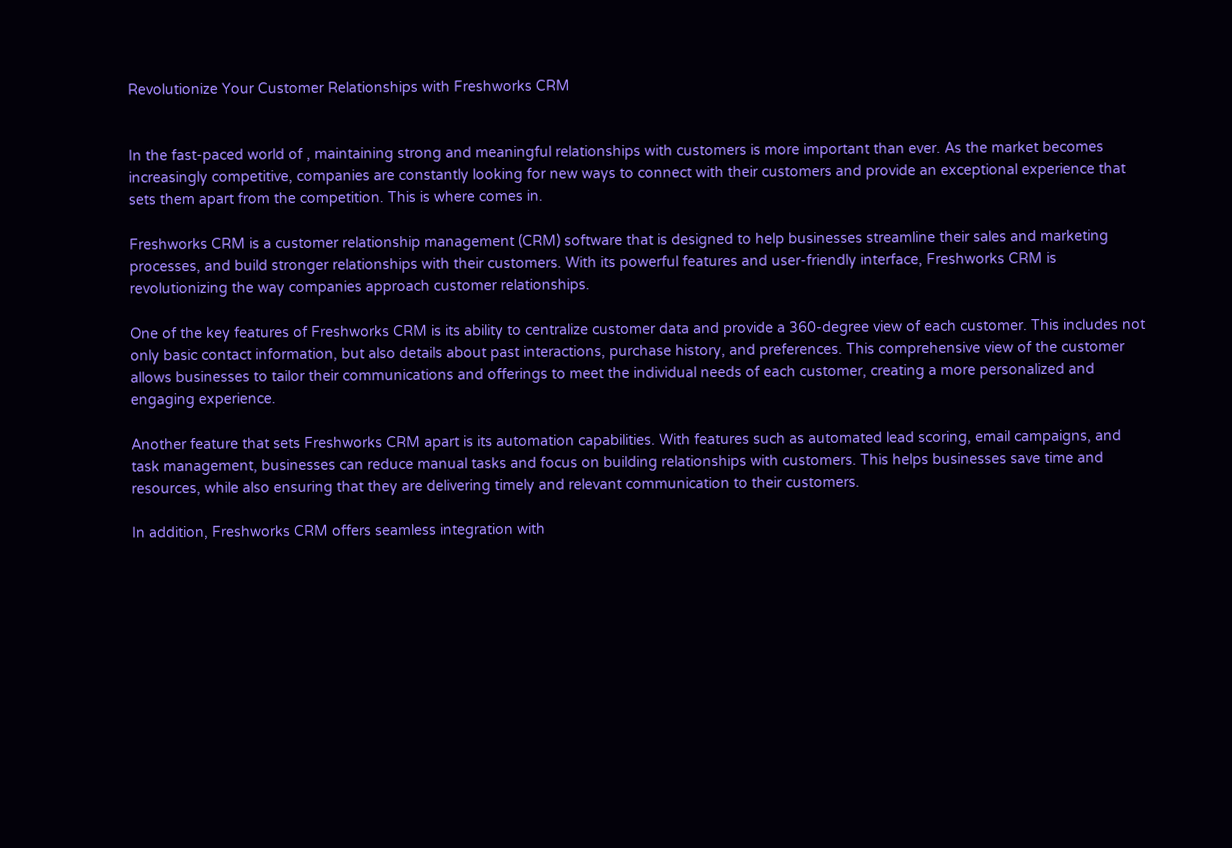Revolutionize Your Customer Relationships with Freshworks CRM


In the fast-paced world of , maintaining strong and meaningful relationships with customers is more important than ever. As the market becomes increasingly competitive, companies are constantly looking for new ways to connect with their customers and provide an exceptional experience that sets them apart from the competition. This is where comes in.

Freshworks CRM is a customer relationship management (CRM) software that is designed to help businesses streamline their sales and marketing processes, and build stronger relationships with their customers. With its powerful features and user-friendly interface, Freshworks CRM is revolutionizing the way companies approach customer relationships.

One of the key features of Freshworks CRM is its ability to centralize customer data and provide a 360-degree view of each customer. This includes not only basic contact information, but also details about past interactions, purchase history, and preferences. This comprehensive view of the customer allows businesses to tailor their communications and offerings to meet the individual needs of each customer, creating a more personalized and engaging experience.

Another feature that sets Freshworks CRM apart is its automation capabilities. With features such as automated lead scoring, email campaigns, and task management, businesses can reduce manual tasks and focus on building relationships with customers. This helps businesses save time and resources, while also ensuring that they are delivering timely and relevant communication to their customers.

In addition, Freshworks CRM offers seamless integration with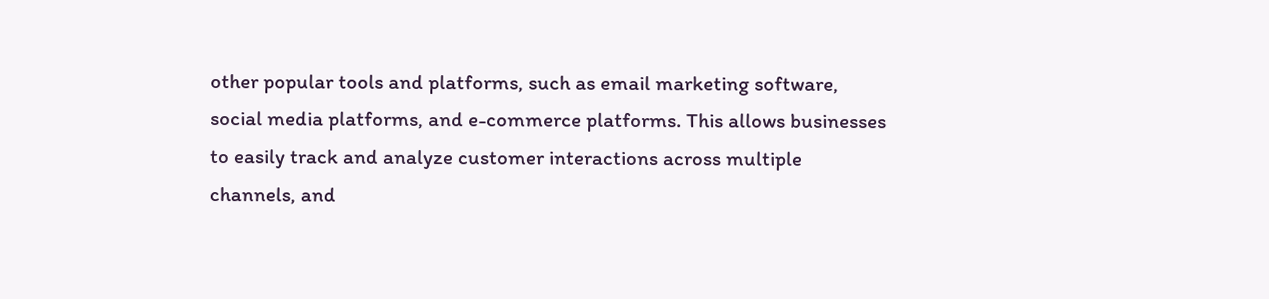other popular tools and platforms, such as email marketing software, social media platforms, and e-commerce platforms. This allows businesses to easily track and analyze customer interactions across multiple channels, and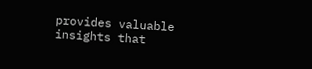provides valuable insights that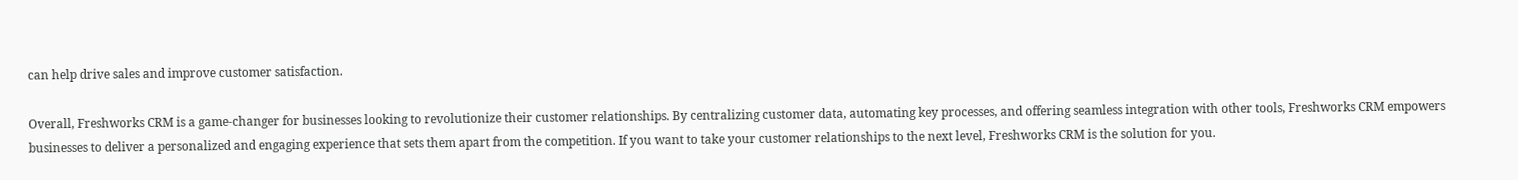can help drive sales and improve customer satisfaction.

Overall, Freshworks CRM is a game-changer for businesses looking to revolutionize their customer relationships. By centralizing customer data, automating key processes, and offering seamless integration with other tools, Freshworks CRM empowers businesses to deliver a personalized and engaging experience that sets them apart from the competition. If you want to take your customer relationships to the next level, Freshworks CRM is the solution for you.